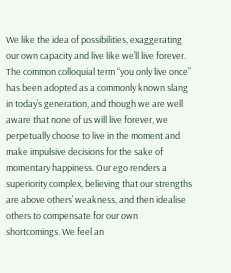We like the idea of possibilities, exaggerating our own capacity and live like we’ll live forever. The common colloquial term “you only live once” has been adopted as a commonly known slang in today’s generation, and though we are well aware that none of us will live forever, we perpetually choose to live in the moment and make impulsive decisions for the sake of momentary happiness. Our ego renders a superiority complex, believing that our strengths are above others’ weakness, and then idealise others to compensate for our own shortcomings. We feel an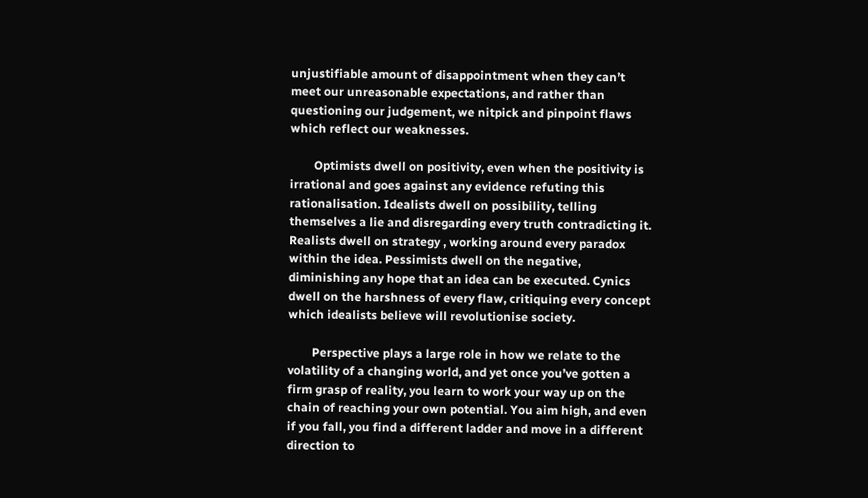unjustifiable amount of disappointment when they can’t meet our unreasonable expectations, and rather than questioning our judgement, we nitpick and pinpoint flaws which reflect our weaknesses.

        Optimists dwell on positivity, even when the positivity is irrational and goes against any evidence refuting this rationalisation. Idealists dwell on possibility, telling themselves a lie and disregarding every truth contradicting it. Realists dwell on strategy , working around every paradox within the idea. Pessimists dwell on the negative, diminishing any hope that an idea can be executed. Cynics dwell on the harshness of every flaw, critiquing every concept which idealists believe will revolutionise society.

        Perspective plays a large role in how we relate to the volatility of a changing world, and yet once you’ve gotten a firm grasp of reality, you learn to work your way up on the chain of reaching your own potential. You aim high, and even if you fall, you find a different ladder and move in a different direction to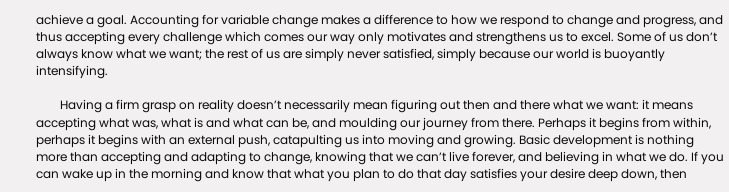achieve a goal. Accounting for variable change makes a difference to how we respond to change and progress, and thus accepting every challenge which comes our way only motivates and strengthens us to excel. Some of us don’t always know what we want; the rest of us are simply never satisfied, simply because our world is buoyantly intensifying.

        Having a firm grasp on reality doesn’t necessarily mean figuring out then and there what we want: it means accepting what was, what is and what can be, and moulding our journey from there. Perhaps it begins from within, perhaps it begins with an external push, catapulting us into moving and growing. Basic development is nothing more than accepting and adapting to change, knowing that we can’t live forever, and believing in what we do. If you can wake up in the morning and know that what you plan to do that day satisfies your desire deep down, then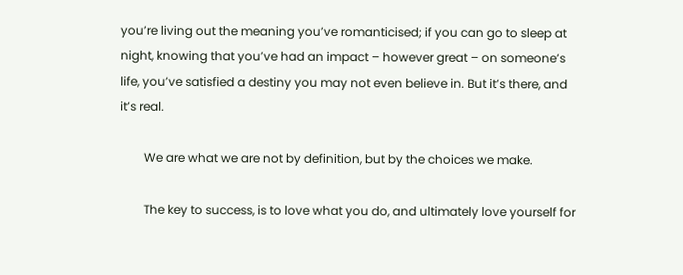you’re living out the meaning you’ve romanticised; if you can go to sleep at night, knowing that you’ve had an impact – however great – on someone’s life, you’ve satisfied a destiny you may not even believe in. But it’s there, and it’s real.

        We are what we are not by definition, but by the choices we make.

        The key to success, is to love what you do, and ultimately love yourself for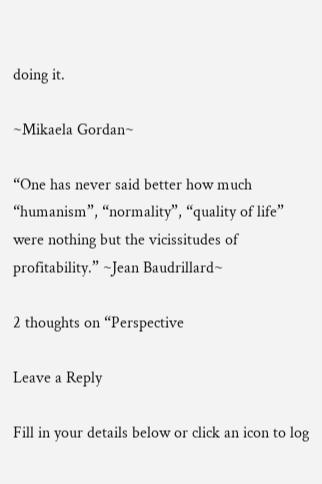doing it.

~Mikaela Gordan~

“One has never said better how much “humanism”, “normality”, “quality of life” were nothing but the vicissitudes of profitability.” ~Jean Baudrillard~

2 thoughts on “Perspective

Leave a Reply

Fill in your details below or click an icon to log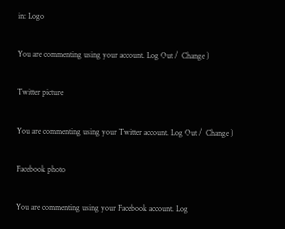in: Logo

You are commenting using your account. Log Out /  Change )

Twitter picture

You are commenting using your Twitter account. Log Out /  Change )

Facebook photo

You are commenting using your Facebook account. Log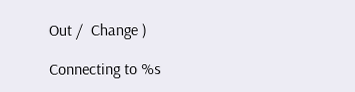Out /  Change )

Connecting to %s